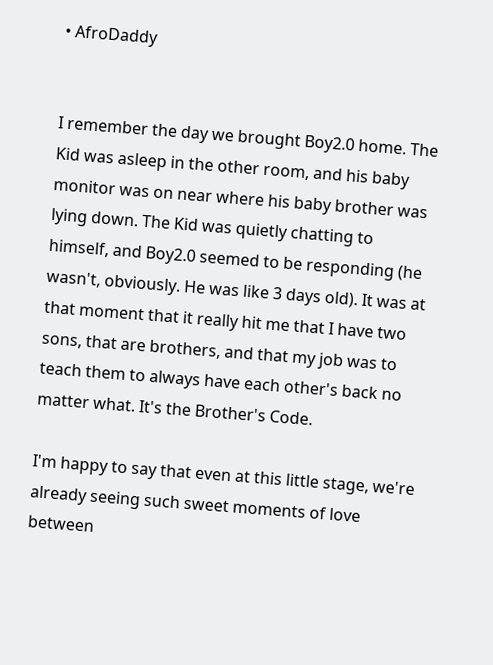• AfroDaddy


I remember the day we brought Boy2.0 home. The Kid was asleep in the other room, and his baby monitor was on near where his baby brother was lying down. The Kid was quietly chatting to himself, and Boy2.0 seemed to be responding (he wasn't, obviously. He was like 3 days old). It was at that moment that it really hit me that I have two sons, that are brothers, and that my job was to teach them to always have each other's back no matter what. It's the Brother's Code.

I'm happy to say that even at this little stage, we're already seeing such sweet moments of love between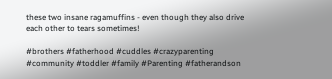these two insane ragamuffins - even though they also drive each other to tears sometimes!

#brothers #fatherhood #cuddles #crazyparenting #community #toddler #family #Parenting #fatherandson